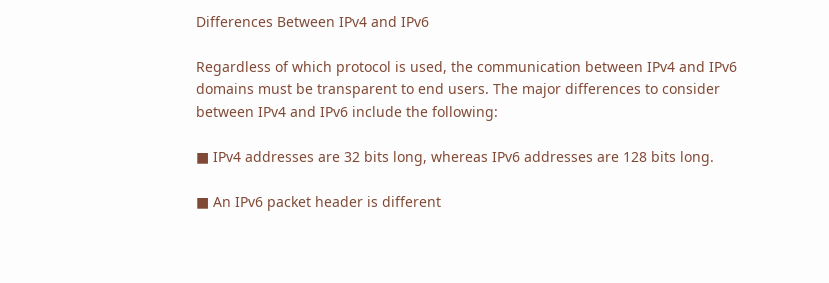Differences Between IPv4 and IPv6

Regardless of which protocol is used, the communication between IPv4 and IPv6 domains must be transparent to end users. The major differences to consider between IPv4 and IPv6 include the following:

■ IPv4 addresses are 32 bits long, whereas IPv6 addresses are 128 bits long.

■ An IPv6 packet header is different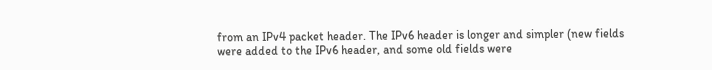from an IPv4 packet header. The IPv6 header is longer and simpler (new fields were added to the IPv6 header, and some old fields were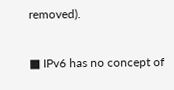removed).

■ IPv6 has no concept of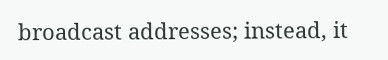broadcast addresses; instead, it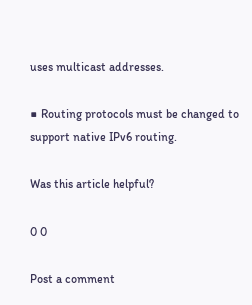uses multicast addresses.

■ Routing protocols must be changed to support native IPv6 routing.

Was this article helpful?

0 0

Post a comment